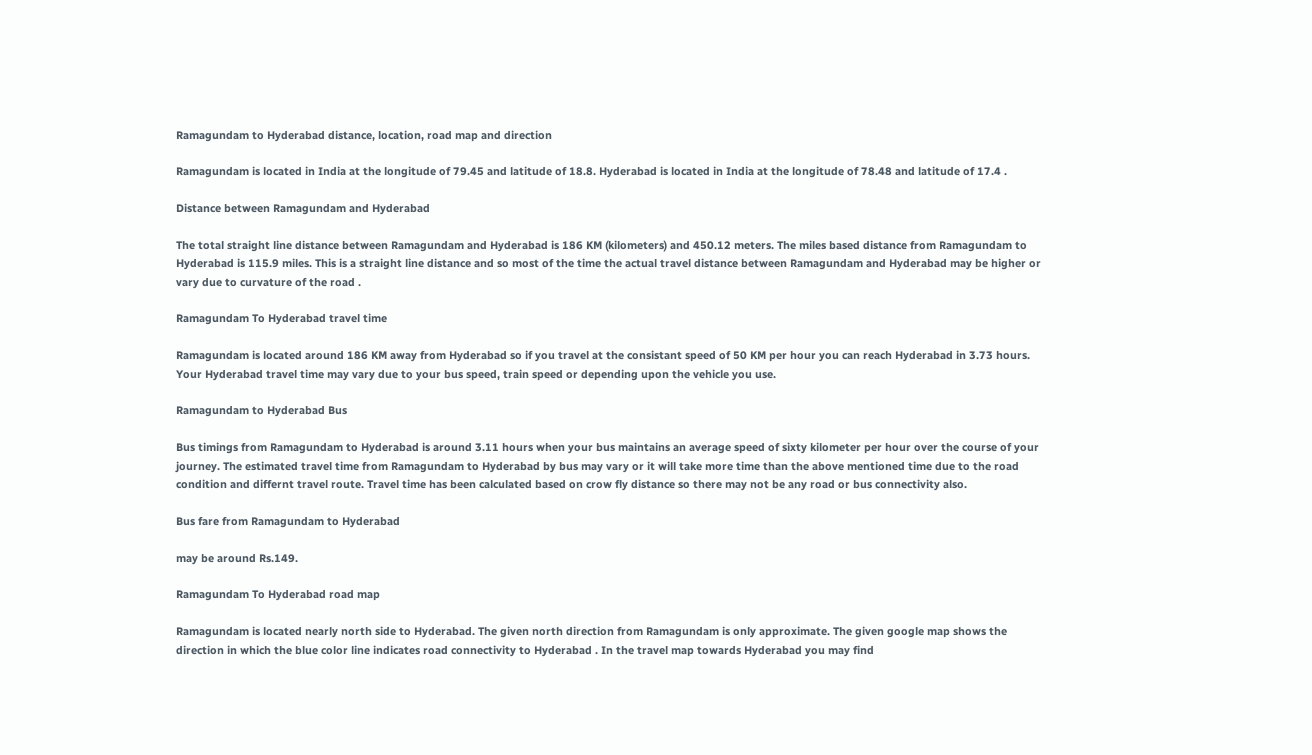Ramagundam to Hyderabad distance, location, road map and direction

Ramagundam is located in India at the longitude of 79.45 and latitude of 18.8. Hyderabad is located in India at the longitude of 78.48 and latitude of 17.4 .

Distance between Ramagundam and Hyderabad

The total straight line distance between Ramagundam and Hyderabad is 186 KM (kilometers) and 450.12 meters. The miles based distance from Ramagundam to Hyderabad is 115.9 miles. This is a straight line distance and so most of the time the actual travel distance between Ramagundam and Hyderabad may be higher or vary due to curvature of the road .

Ramagundam To Hyderabad travel time

Ramagundam is located around 186 KM away from Hyderabad so if you travel at the consistant speed of 50 KM per hour you can reach Hyderabad in 3.73 hours. Your Hyderabad travel time may vary due to your bus speed, train speed or depending upon the vehicle you use.

Ramagundam to Hyderabad Bus

Bus timings from Ramagundam to Hyderabad is around 3.11 hours when your bus maintains an average speed of sixty kilometer per hour over the course of your journey. The estimated travel time from Ramagundam to Hyderabad by bus may vary or it will take more time than the above mentioned time due to the road condition and differnt travel route. Travel time has been calculated based on crow fly distance so there may not be any road or bus connectivity also.

Bus fare from Ramagundam to Hyderabad

may be around Rs.149.

Ramagundam To Hyderabad road map

Ramagundam is located nearly north side to Hyderabad. The given north direction from Ramagundam is only approximate. The given google map shows the direction in which the blue color line indicates road connectivity to Hyderabad . In the travel map towards Hyderabad you may find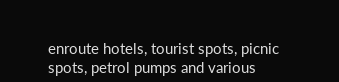enroute hotels, tourist spots, picnic spots, petrol pumps and various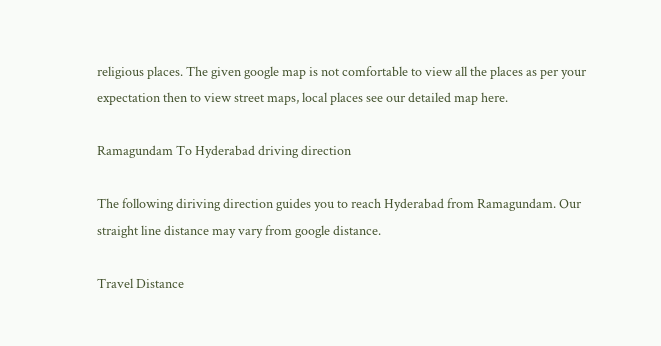religious places. The given google map is not comfortable to view all the places as per your expectation then to view street maps, local places see our detailed map here.

Ramagundam To Hyderabad driving direction

The following diriving direction guides you to reach Hyderabad from Ramagundam. Our straight line distance may vary from google distance.

Travel Distance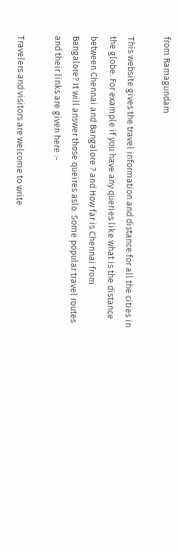from Ramagundam

This website gives the travel information and distance for all the cities in the globe. For example if you have any queries like what is the distance between Chennai and Bangalore ? and How far is Chennai from Bangalore? It will answer those queires aslo. Some popular travel routes and their links are given here :-

Travelers and visitors are welcome to write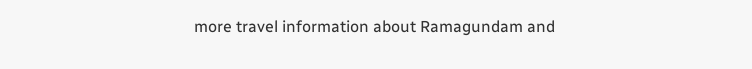more travel information about Ramagundam and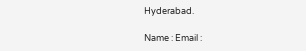Hyderabad.

Name : Email :